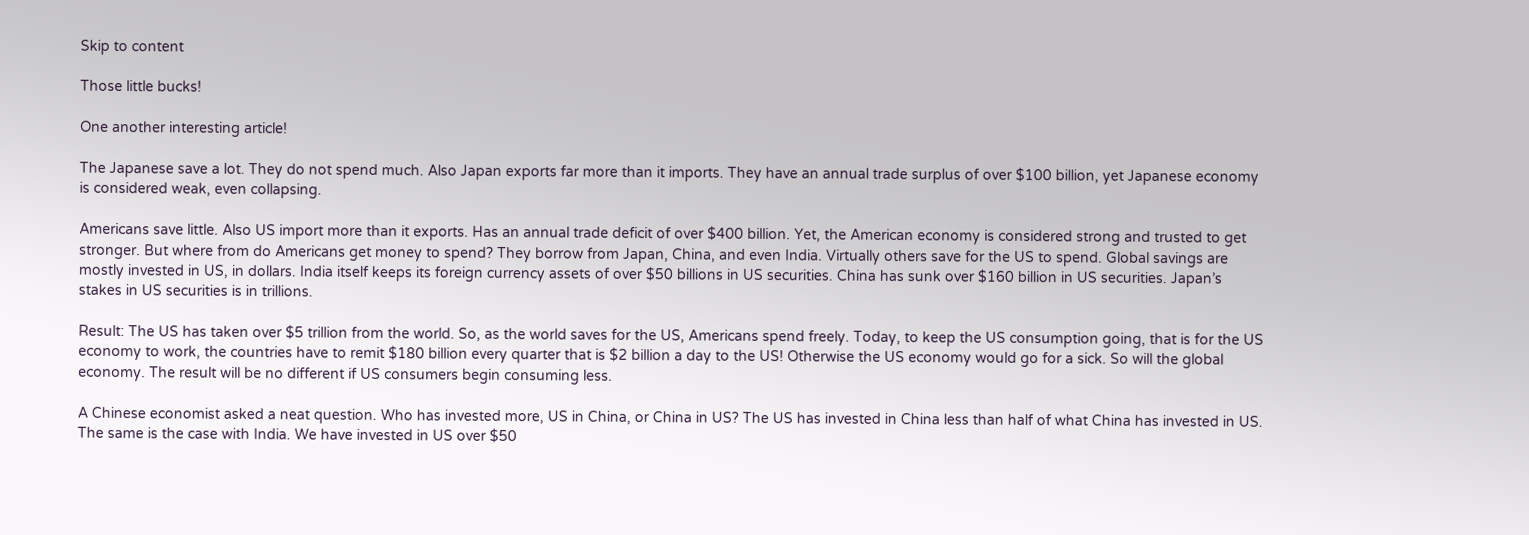Skip to content

Those little bucks!

One another interesting article!

The Japanese save a lot. They do not spend much. Also Japan exports far more than it imports. They have an annual trade surplus of over $100 billion, yet Japanese economy is considered weak, even collapsing.

Americans save little. Also US import more than it exports. Has an annual trade deficit of over $400 billion. Yet, the American economy is considered strong and trusted to get stronger. But where from do Americans get money to spend? They borrow from Japan, China, and even India. Virtually others save for the US to spend. Global savings are mostly invested in US, in dollars. India itself keeps its foreign currency assets of over $50 billions in US securities. China has sunk over $160 billion in US securities. Japan’s stakes in US securities is in trillions.

Result: The US has taken over $5 trillion from the world. So, as the world saves for the US, Americans spend freely. Today, to keep the US consumption going, that is for the US economy to work, the countries have to remit $180 billion every quarter that is $2 billion a day to the US! Otherwise the US economy would go for a sick. So will the global economy. The result will be no different if US consumers begin consuming less.

A Chinese economist asked a neat question. Who has invested more, US in China, or China in US? The US has invested in China less than half of what China has invested in US. The same is the case with India. We have invested in US over $50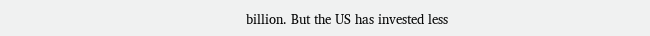billion. But the US has invested less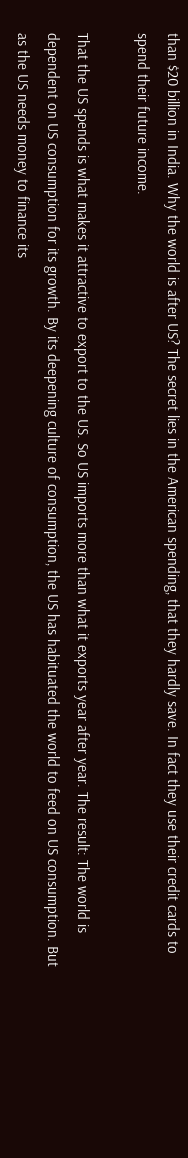than $20 billion in India. Why the world is after US? The secret lies in the American spending, that they hardly save. In fact they use their credit cards to spend their future income.

That the US spends is what makes it attractive to export to the US. So US imports more than what it exports year after year. The result: The world is dependent on US consumption for its growth. By its deepening culture of consumption, the US has habituated the world to feed on US consumption. But as the US needs money to finance its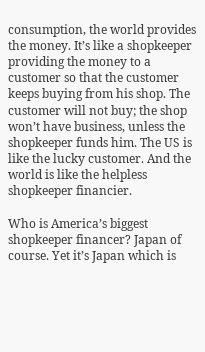consumption, the world provides the money. It’s like a shopkeeper providing the money to a customer so that the customer keeps buying from his shop. The customer will not buy; the shop won’t have business, unless the shopkeeper funds him. The US is like the lucky customer. And the world is like the helpless shopkeeper financier.

Who is America’s biggest shopkeeper financer? Japan of course. Yet it’s Japan which is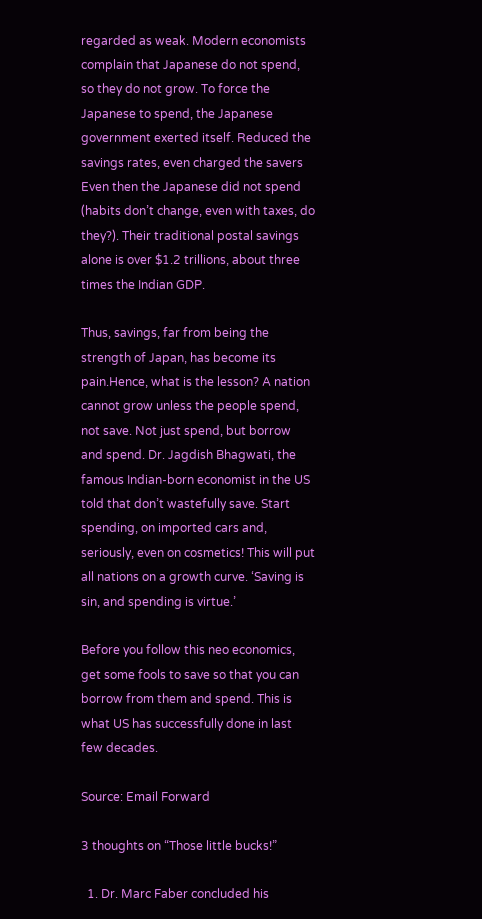regarded as weak. Modern economists complain that Japanese do not spend, so they do not grow. To force the Japanese to spend, the Japanese government exerted itself. Reduced the savings rates, even charged the savers Even then the Japanese did not spend (habits don’t change, even with taxes, do they?). Their traditional postal savings alone is over $1.2 trillions, about three times the Indian GDP.

Thus, savings, far from being the strength of Japan, has become its pain.Hence, what is the lesson? A nation cannot grow unless the people spend, not save. Not just spend, but borrow and spend. Dr. Jagdish Bhagwati, the famous Indian-born economist in the US told that don’t wastefully save. Start spending, on imported cars and, seriously, even on cosmetics! This will put all nations on a growth curve. ‘Saving is sin, and spending is virtue.’

Before you follow this neo economics, get some fools to save so that you can borrow from them and spend. This is what US has successfully done in last few decades.

Source: Email Forward

3 thoughts on “Those little bucks!”

  1. Dr. Marc Faber concluded his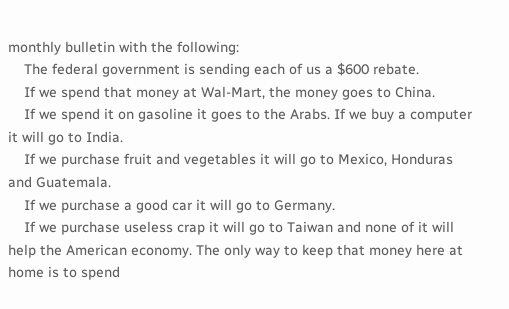monthly bulletin with the following:
    The federal government is sending each of us a $600 rebate.
    If we spend that money at Wal-Mart, the money goes to China.
    If we spend it on gasoline it goes to the Arabs. If we buy a computer it will go to India.
    If we purchase fruit and vegetables it will go to Mexico, Honduras and Guatemala.
    If we purchase a good car it will go to Germany.
    If we purchase useless crap it will go to Taiwan and none of it will help the American economy. The only way to keep that money here at home is to spend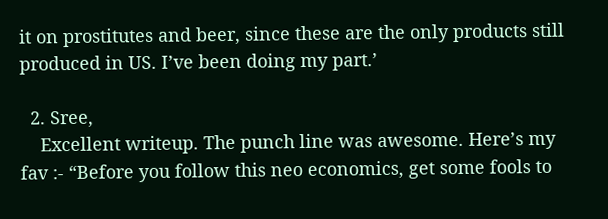it on prostitutes and beer, since these are the only products still produced in US. I’ve been doing my part.’

  2. Sree,
    Excellent writeup. The punch line was awesome. Here’s my fav :- “Before you follow this neo economics, get some fools to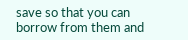save so that you can borrow from them and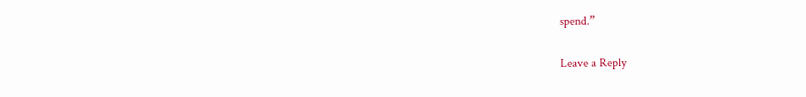spend.”

Leave a Reply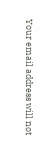Your email address will not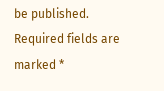be published. Required fields are marked *